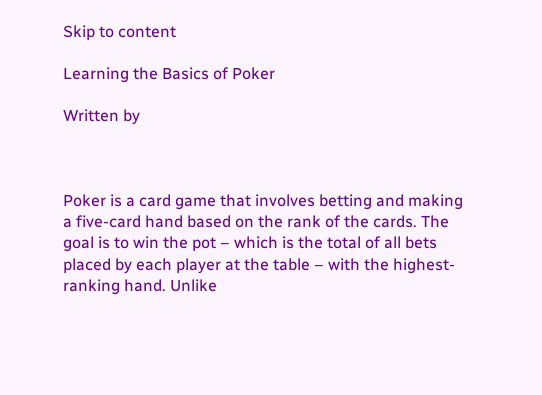Skip to content

Learning the Basics of Poker

Written by



Poker is a card game that involves betting and making a five-card hand based on the rank of the cards. The goal is to win the pot – which is the total of all bets placed by each player at the table – with the highest-ranking hand. Unlike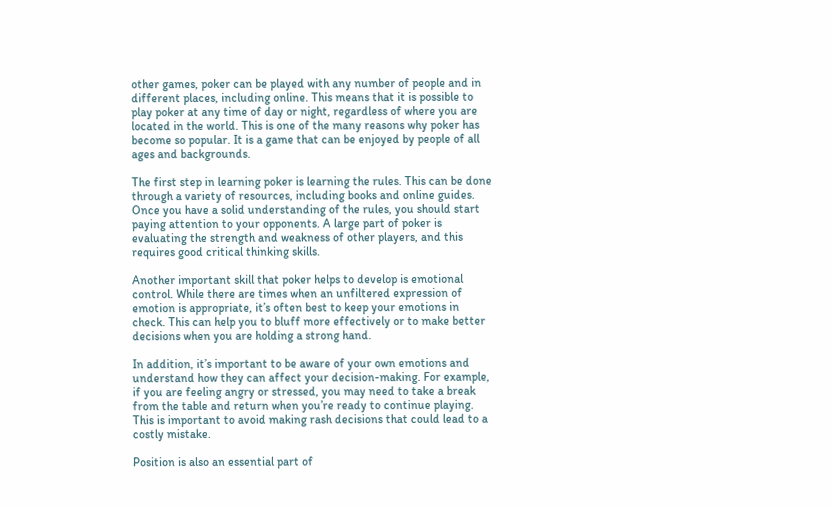other games, poker can be played with any number of people and in different places, including online. This means that it is possible to play poker at any time of day or night, regardless of where you are located in the world. This is one of the many reasons why poker has become so popular. It is a game that can be enjoyed by people of all ages and backgrounds.

The first step in learning poker is learning the rules. This can be done through a variety of resources, including books and online guides. Once you have a solid understanding of the rules, you should start paying attention to your opponents. A large part of poker is evaluating the strength and weakness of other players, and this requires good critical thinking skills.

Another important skill that poker helps to develop is emotional control. While there are times when an unfiltered expression of emotion is appropriate, it’s often best to keep your emotions in check. This can help you to bluff more effectively or to make better decisions when you are holding a strong hand.

In addition, it’s important to be aware of your own emotions and understand how they can affect your decision-making. For example, if you are feeling angry or stressed, you may need to take a break from the table and return when you’re ready to continue playing. This is important to avoid making rash decisions that could lead to a costly mistake.

Position is also an essential part of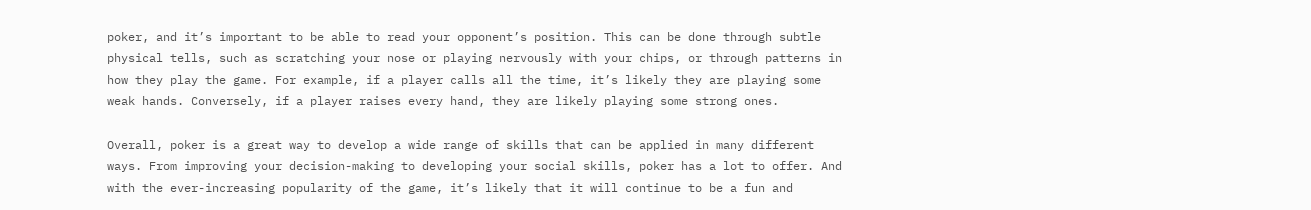poker, and it’s important to be able to read your opponent’s position. This can be done through subtle physical tells, such as scratching your nose or playing nervously with your chips, or through patterns in how they play the game. For example, if a player calls all the time, it’s likely they are playing some weak hands. Conversely, if a player raises every hand, they are likely playing some strong ones.

Overall, poker is a great way to develop a wide range of skills that can be applied in many different ways. From improving your decision-making to developing your social skills, poker has a lot to offer. And with the ever-increasing popularity of the game, it’s likely that it will continue to be a fun and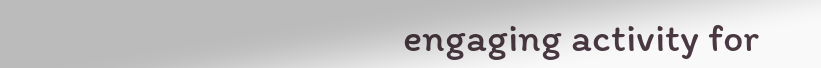engaging activity for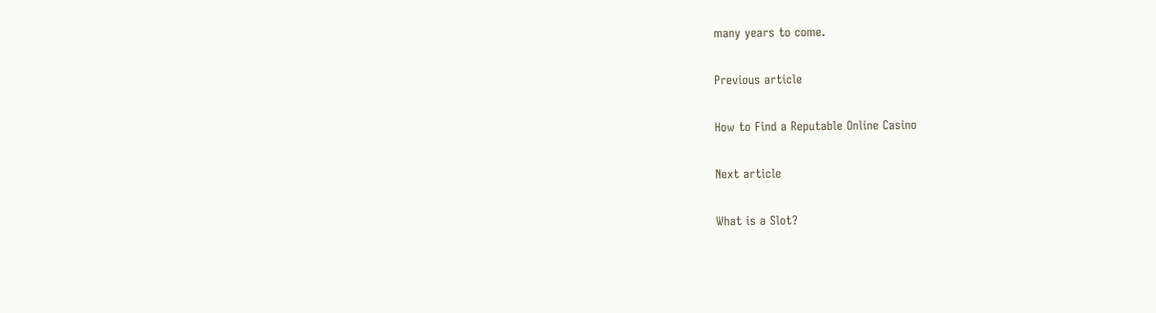many years to come.

Previous article

How to Find a Reputable Online Casino

Next article

What is a Slot?